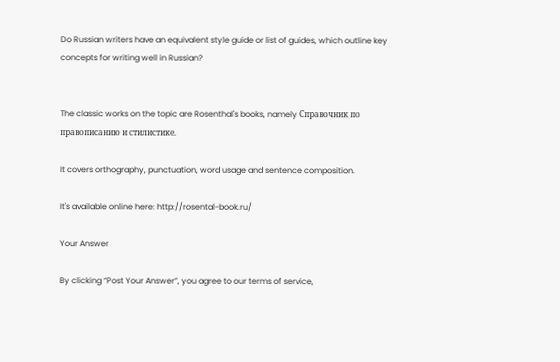Do Russian writers have an equivalent style guide or list of guides, which outline key concepts for writing well in Russian?


The classic works on the topic are Rosenthal's books, namely Справочник по правописанию и стилистике.

It covers orthography, punctuation, word usage and sentence composition.

It's available online here: http://rosental-book.ru/

Your Answer

By clicking “Post Your Answer”, you agree to our terms of service,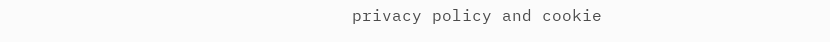privacy policy and cookie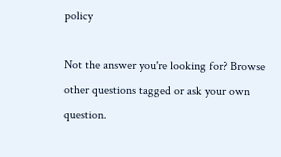policy

Not the answer you're looking for? Browse other questions tagged or ask your own question.